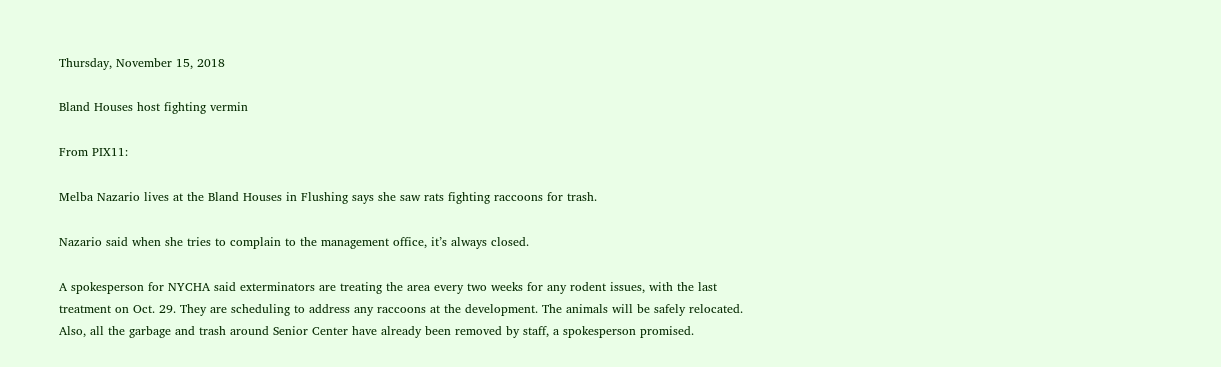Thursday, November 15, 2018

Bland Houses host fighting vermin

From PIX11:

Melba Nazario lives at the Bland Houses in Flushing says she saw rats fighting raccoons for trash.

Nazario said when she tries to complain to the management office, it’s always closed.

A spokesperson for NYCHA said exterminators are treating the area every two weeks for any rodent issues, with the last treatment on Oct. 29. They are scheduling to address any raccoons at the development. The animals will be safely relocated. Also, all the garbage and trash around Senior Center have already been removed by staff, a spokesperson promised.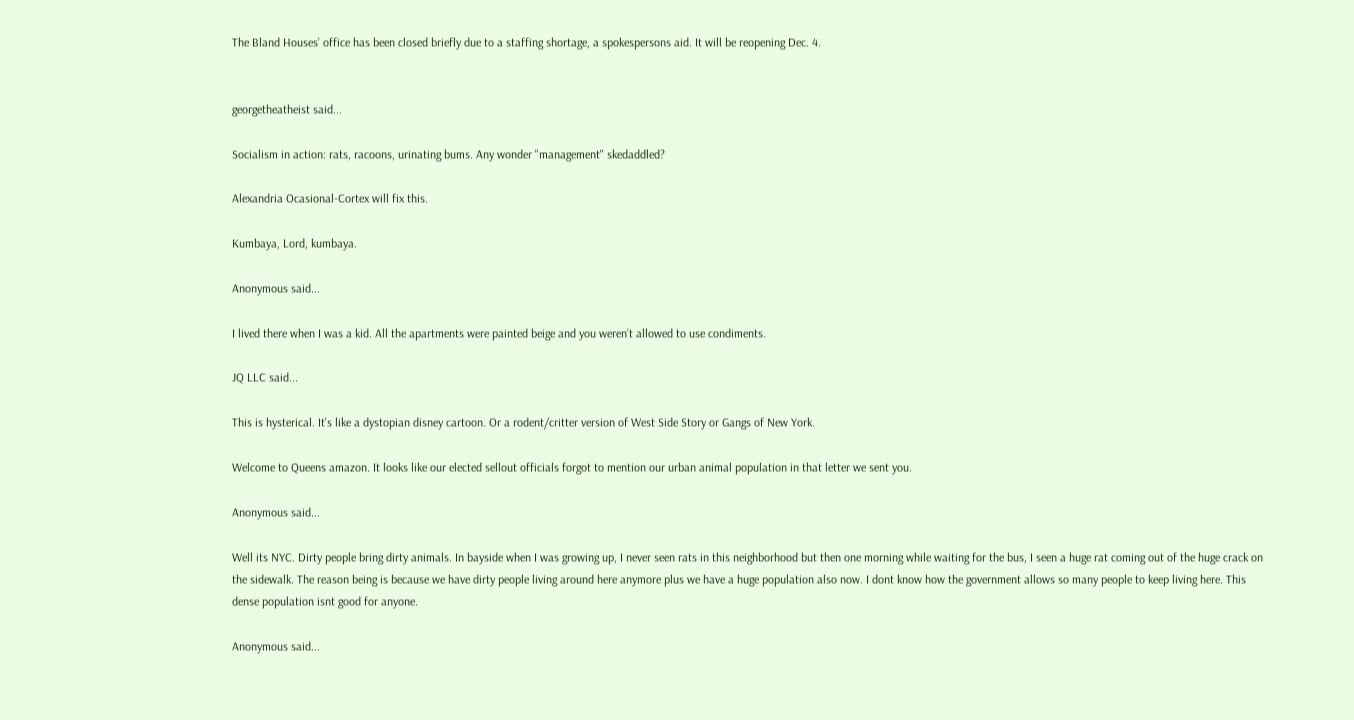The Bland Houses’ office has been closed briefly due to a staffing shortage, a spokespersons aid. It will be reopening Dec. 4.


georgetheatheist said...

Socialism in action: rats, racoons, urinating bums. Any wonder "management" skedaddled?

Alexandria Ocasional-Cortex will fix this.

Kumbaya, Lord, kumbaya.

Anonymous said...

I lived there when I was a kid. All the apartments were painted beige and you weren’t allowed to use condiments.

JQ LLC said...

This is hysterical. It's like a dystopian disney cartoon. Or a rodent/critter version of West Side Story or Gangs of New York.

Welcome to Queens amazon. It looks like our elected sellout officials forgot to mention our urban animal population in that letter we sent you.

Anonymous said...

Well its NYC. Dirty people bring dirty animals. In bayside when I was growing up, I never seen rats in this neighborhood but then one morning while waiting for the bus, I seen a huge rat coming out of the huge crack on the sidewalk. The reason being is because we have dirty people living around here anymore plus we have a huge population also now. I dont know how the government allows so many people to keep living here. This dense population isnt good for anyone.

Anonymous said...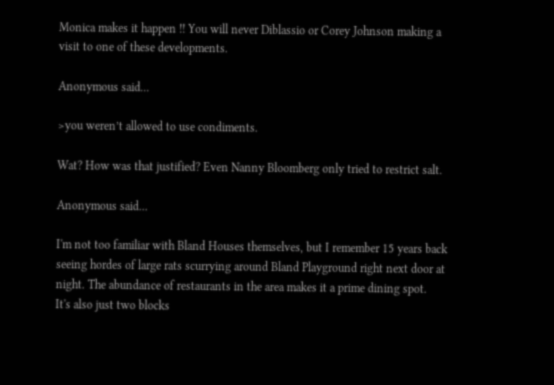Monica makes it happen !! You will never Diblassio or Corey Johnson making a visit to one of these developments.

Anonymous said...

>you weren’t allowed to use condiments.

Wat? How was that justified? Even Nanny Bloomberg only tried to restrict salt.

Anonymous said...

I'm not too familiar with Bland Houses themselves, but I remember 15 years back seeing hordes of large rats scurrying around Bland Playground right next door at night. The abundance of restaurants in the area makes it a prime dining spot.
It's also just two blocks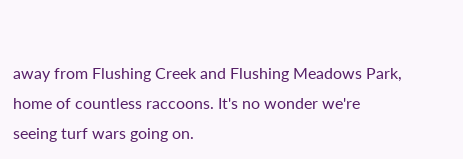away from Flushing Creek and Flushing Meadows Park, home of countless raccoons. It's no wonder we're seeing turf wars going on.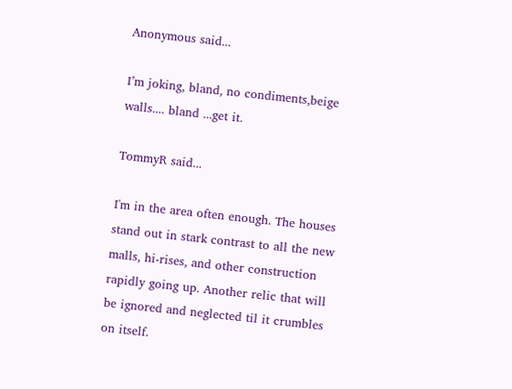Anonymous said...

I’m joking, bland, no condiments,beige walls.... bland ...get it.

TommyR said...

I'm in the area often enough. The houses stand out in stark contrast to all the new malls, hi-rises, and other construction rapidly going up. Another relic that will be ignored and neglected til it crumbles on itself.